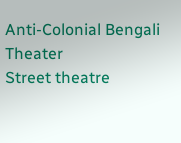Anti-Colonial Bengali Theater
Street theatre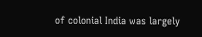of colonial India was largely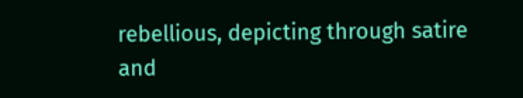rebellious, depicting through satire and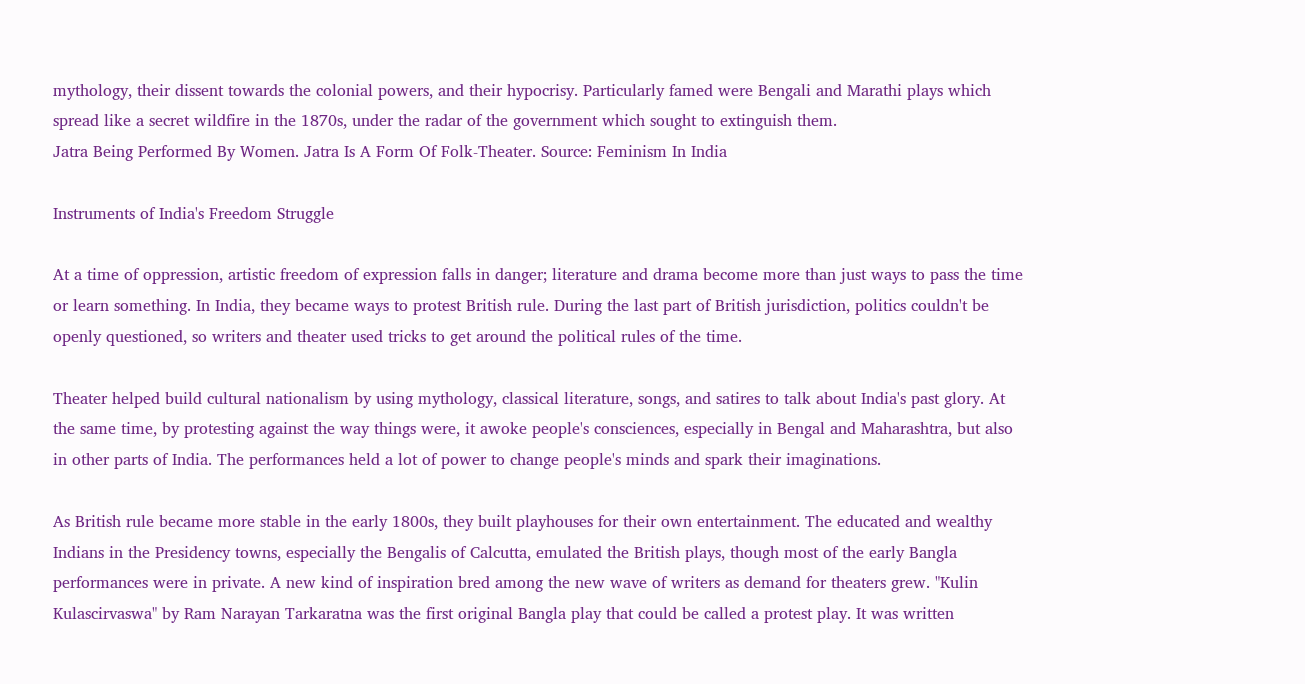mythology, their dissent towards the colonial powers, and their hypocrisy. Particularly famed were Bengali and Marathi plays which spread like a secret wildfire in the 1870s, under the radar of the government which sought to extinguish them.
Jatra Being Performed By Women. Jatra Is A Form Of Folk-Theater. Source: Feminism In India

Instruments of India's Freedom Struggle

At a time of oppression, artistic freedom of expression falls in danger; literature and drama become more than just ways to pass the time or learn something. In India, they became ways to protest British rule. During the last part of British jurisdiction, politics couldn't be openly questioned, so writers and theater used tricks to get around the political rules of the time.

Theater helped build cultural nationalism by using mythology, classical literature, songs, and satires to talk about India's past glory. At the same time, by protesting against the way things were, it awoke people's consciences, especially in Bengal and Maharashtra, but also in other parts of India. The performances held a lot of power to change people's minds and spark their imaginations.

As British rule became more stable in the early 1800s, they built playhouses for their own entertainment. The educated and wealthy Indians in the Presidency towns, especially the Bengalis of Calcutta, emulated the British plays, though most of the early Bangla performances were in private. A new kind of inspiration bred among the new wave of writers as demand for theaters grew. "Kulin Kulascirvaswa" by Ram Narayan Tarkaratna was the first original Bangla play that could be called a protest play. It was written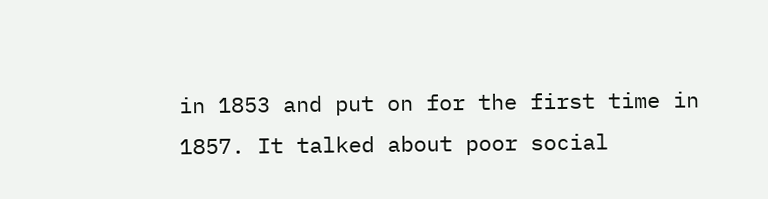in 1853 and put on for the first time in 1857. It talked about poor social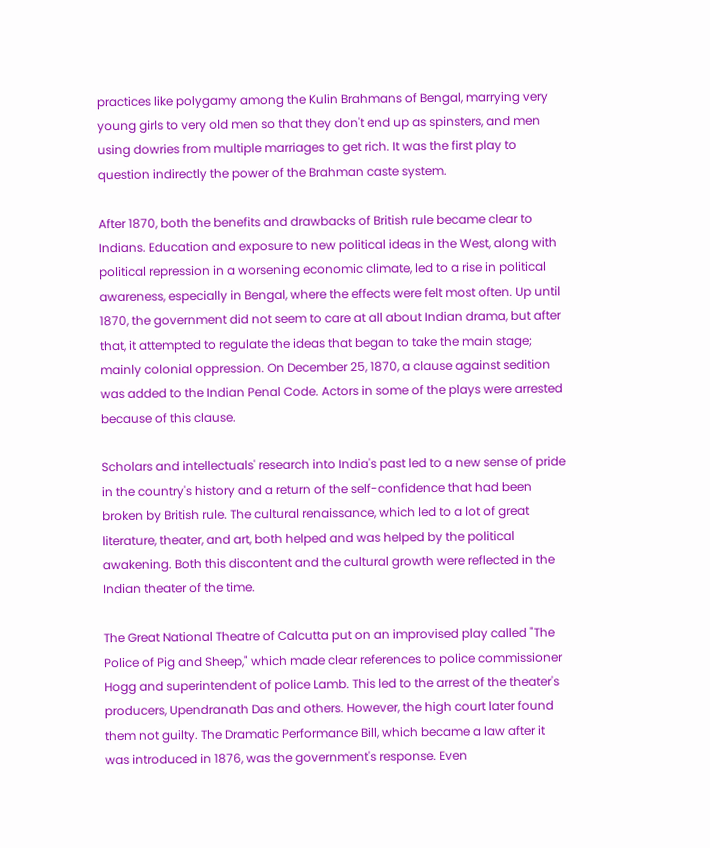practices like polygamy among the Kulin Brahmans of Bengal, marrying very young girls to very old men so that they don't end up as spinsters, and men using dowries from multiple marriages to get rich. It was the first play to question indirectly the power of the Brahman caste system.

After 1870, both the benefits and drawbacks of British rule became clear to Indians. Education and exposure to new political ideas in the West, along with political repression in a worsening economic climate, led to a rise in political awareness, especially in Bengal, where the effects were felt most often. Up until 1870, the government did not seem to care at all about Indian drama, but after that, it attempted to regulate the ideas that began to take the main stage; mainly colonial oppression. On December 25, 1870, a clause against sedition was added to the Indian Penal Code. Actors in some of the plays were arrested because of this clause.

Scholars and intellectuals' research into India's past led to a new sense of pride in the country's history and a return of the self-confidence that had been broken by British rule. The cultural renaissance, which led to a lot of great literature, theater, and art, both helped and was helped by the political awakening. Both this discontent and the cultural growth were reflected in the Indian theater of the time.

The Great National Theatre of Calcutta put on an improvised play called "The Police of Pig and Sheep," which made clear references to police commissioner Hogg and superintendent of police Lamb. This led to the arrest of the theater's producers, Upendranath Das and others. However, the high court later found them not guilty. The Dramatic Performance Bill, which became a law after it was introduced in 1876, was the government's response. Even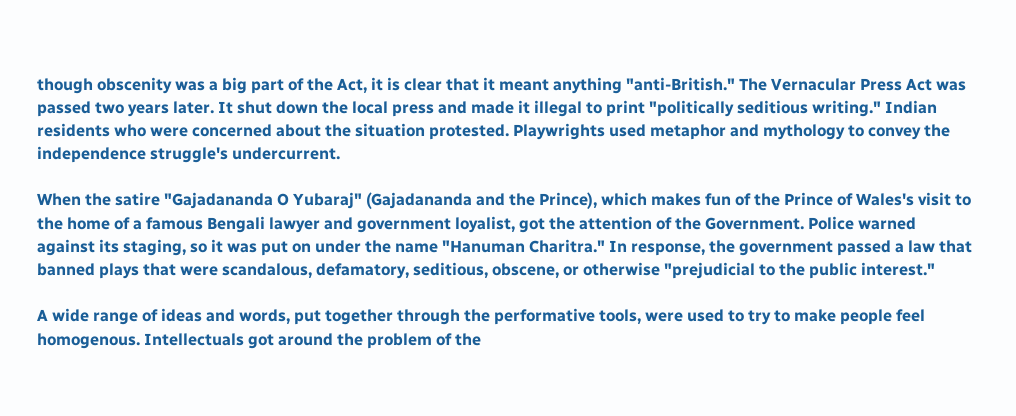though obscenity was a big part of the Act, it is clear that it meant anything "anti-British." The Vernacular Press Act was passed two years later. It shut down the local press and made it illegal to print "politically seditious writing." Indian residents who were concerned about the situation protested. Playwrights used metaphor and mythology to convey the independence struggle's undercurrent.

When the satire "Gajadananda O Yubaraj" (Gajadananda and the Prince), which makes fun of the Prince of Wales's visit to the home of a famous Bengali lawyer and government loyalist, got the attention of the Government. Police warned against its staging, so it was put on under the name "Hanuman Charitra." In response, the government passed a law that banned plays that were scandalous, defamatory, seditious, obscene, or otherwise "prejudicial to the public interest."

A wide range of ideas and words, put together through the performative tools, were used to try to make people feel homogenous. Intellectuals got around the problem of the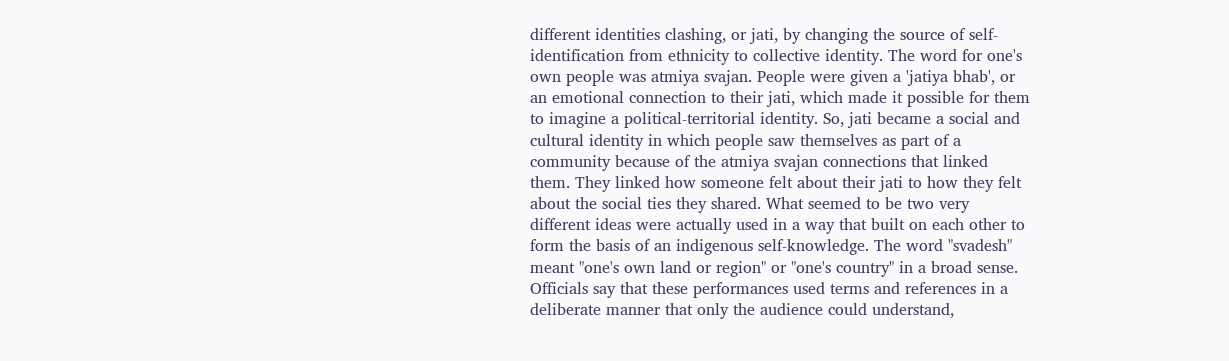different identities clashing, or jati, by changing the source of self-identification from ethnicity to collective identity. The word for one's own people was atmiya svajan. People were given a 'jatiya bhab', or an emotional connection to their jati, which made it possible for them to imagine a political-territorial identity. So, jati became a social and cultural identity in which people saw themselves as part of a community because of the atmiya svajan connections that linked them. They linked how someone felt about their jati to how they felt about the social ties they shared. What seemed to be two very different ideas were actually used in a way that built on each other to form the basis of an indigenous self-knowledge. The word "svadesh" meant "one's own land or region" or "one's country" in a broad sense. Officials say that these performances used terms and references in a deliberate manner that only the audience could understand,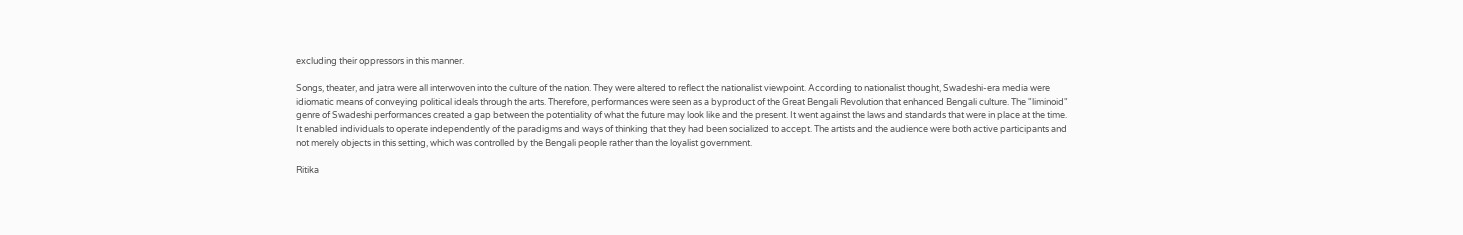excluding their oppressors in this manner.

Songs, theater, and jatra were all interwoven into the culture of the nation. They were altered to reflect the nationalist viewpoint. According to nationalist thought, Swadeshi-era media were idiomatic means of conveying political ideals through the arts. Therefore, performances were seen as a byproduct of the Great Bengali Revolution that enhanced Bengali culture. The "liminoid" genre of Swadeshi performances created a gap between the potentiality of what the future may look like and the present. It went against the laws and standards that were in place at the time. It enabled individuals to operate independently of the paradigms and ways of thinking that they had been socialized to accept. The artists and the audience were both active participants and not merely objects in this setting, which was controlled by the Bengali people rather than the loyalist government.

Ritika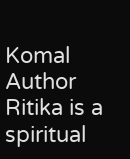Komal Author
Ritika is a spiritual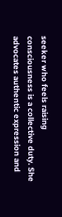seeker who feels raising consciousness is a collective duty. She advocates authentic expression and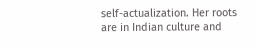self-actualization. Her roots are in Indian culture and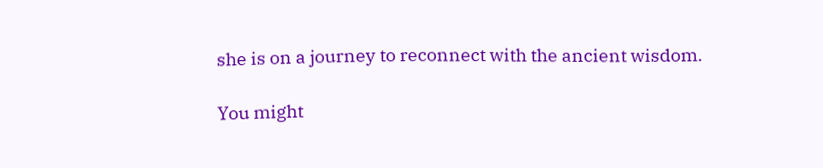she is on a journey to reconnect with the ancient wisdom.

You might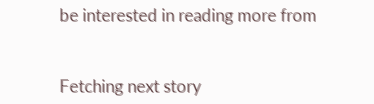be interested in reading more from


Fetching next story